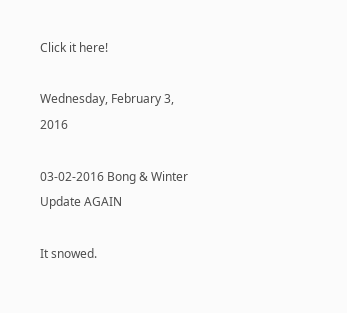Click it here!

Wednesday, February 3, 2016

03-02-2016 Bong & Winter Update AGAIN

It snowed.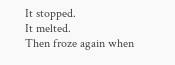It stopped.
It melted.
Then froze again when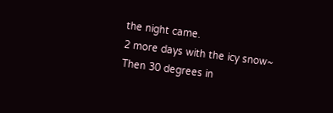the night came.
2 more days with the icy snow~
Then 30 degrees in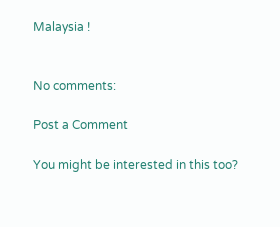Malaysia !


No comments:

Post a Comment

You might be interested in this too?